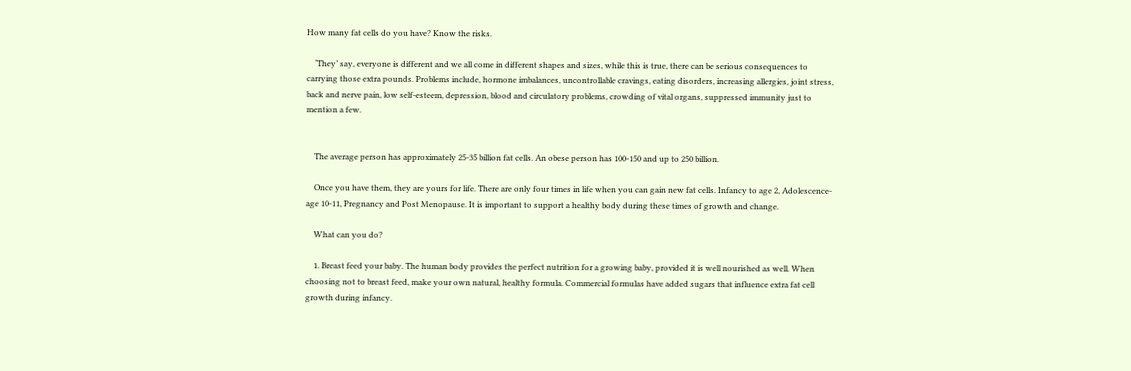How many fat cells do you have? Know the risks.

    ‘They’ say, everyone is different and we all come in different shapes and sizes, while this is true, there can be serious consequences to carrying those extra pounds. Problems include, hormone imbalances, uncontrollable cravings, eating disorders, increasing allergies, joint stress, back and nerve pain, low self-esteem, depression, blood and circulatory problems, crowding of vital organs, suppressed immunity just to mention a few.


    The average person has approximately 25-35 billion fat cells. An obese person has 100-150 and up to 250 billion.

    Once you have them, they are yours for life. There are only four times in life when you can gain new fat cells. Infancy to age 2, Adolescence- age 10-11, Pregnancy and Post Menopause. It is important to support a healthy body during these times of growth and change.

    What can you do?

    1. Breast feed your baby. The human body provides the perfect nutrition for a growing baby, provided it is well nourished as well. When choosing not to breast feed, make your own natural, healthy formula. Commercial formulas have added sugars that influence extra fat cell growth during infancy.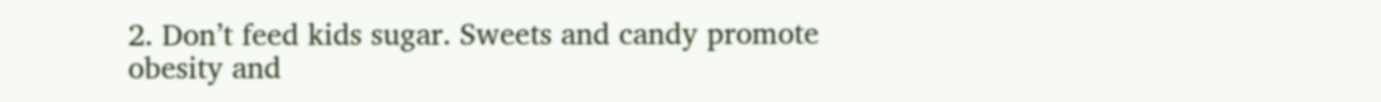2. Don’t feed kids sugar. Sweets and candy promote obesity and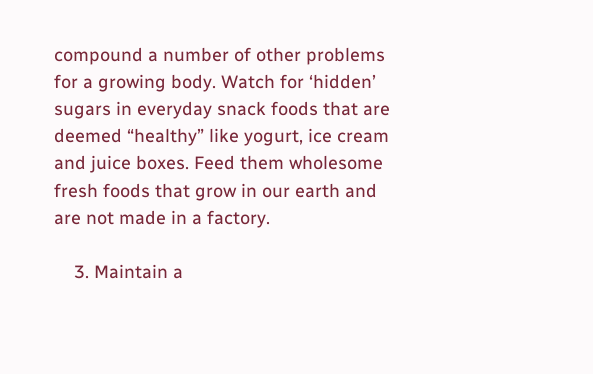compound a number of other problems for a growing body. Watch for ‘hidden’ sugars in everyday snack foods that are deemed “healthy” like yogurt, ice cream and juice boxes. Feed them wholesome fresh foods that grow in our earth and are not made in a factory.

    3. Maintain a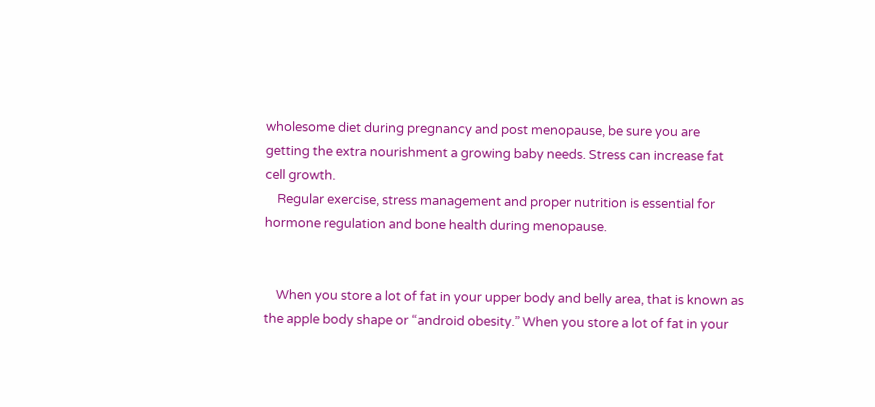wholesome diet during pregnancy and post menopause, be sure you are getting the extra nourishment a growing baby needs. Stress can increase fat cell growth.
    Regular exercise, stress management and proper nutrition is essential for hormone regulation and bone health during menopause.


    When you store a lot of fat in your upper body and belly area, that is known as the apple body shape or “android obesity.” When you store a lot of fat in your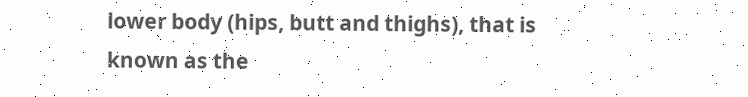lower body (hips, butt and thighs), that is known as the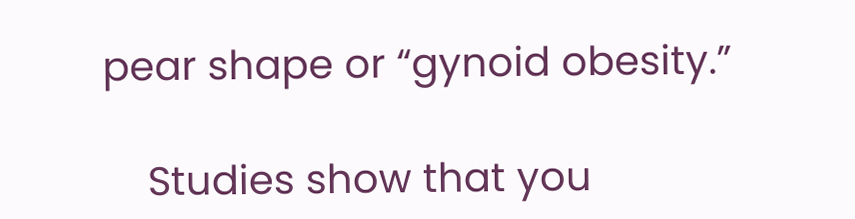pear shape or “gynoid obesity.”

    Studies show that you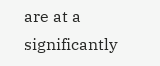are at a  significantly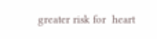greater risk for  heart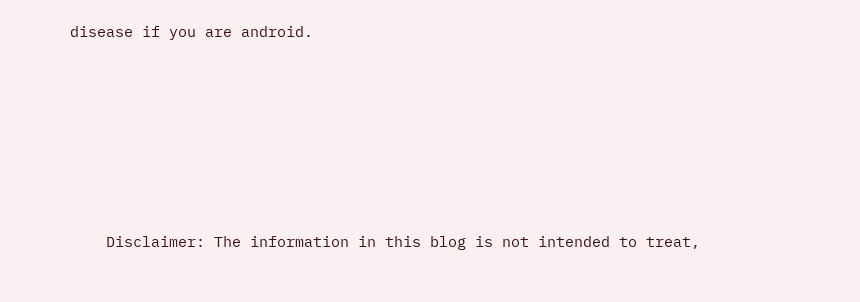disease if you are android.






    Disclaimer: The information in this blog is not intended to treat,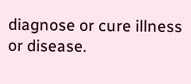diagnose or cure illness or disease.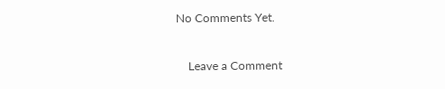No Comments Yet.

    Leave a Comment